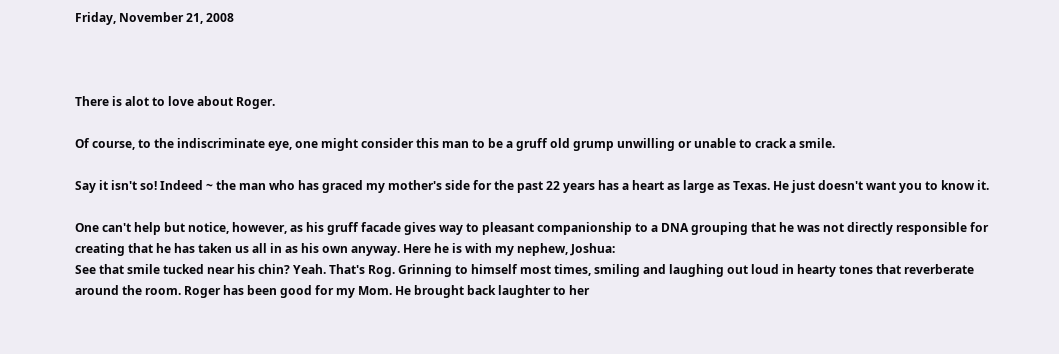Friday, November 21, 2008



There is alot to love about Roger.

Of course, to the indiscriminate eye, one might consider this man to be a gruff old grump unwilling or unable to crack a smile.

Say it isn't so! Indeed ~ the man who has graced my mother's side for the past 22 years has a heart as large as Texas. He just doesn't want you to know it.

One can't help but notice, however, as his gruff facade gives way to pleasant companionship to a DNA grouping that he was not directly responsible for creating that he has taken us all in as his own anyway. Here he is with my nephew, Joshua:
See that smile tucked near his chin? Yeah. That's Rog. Grinning to himself most times, smiling and laughing out loud in hearty tones that reverberate around the room. Roger has been good for my Mom. He brought back laughter to her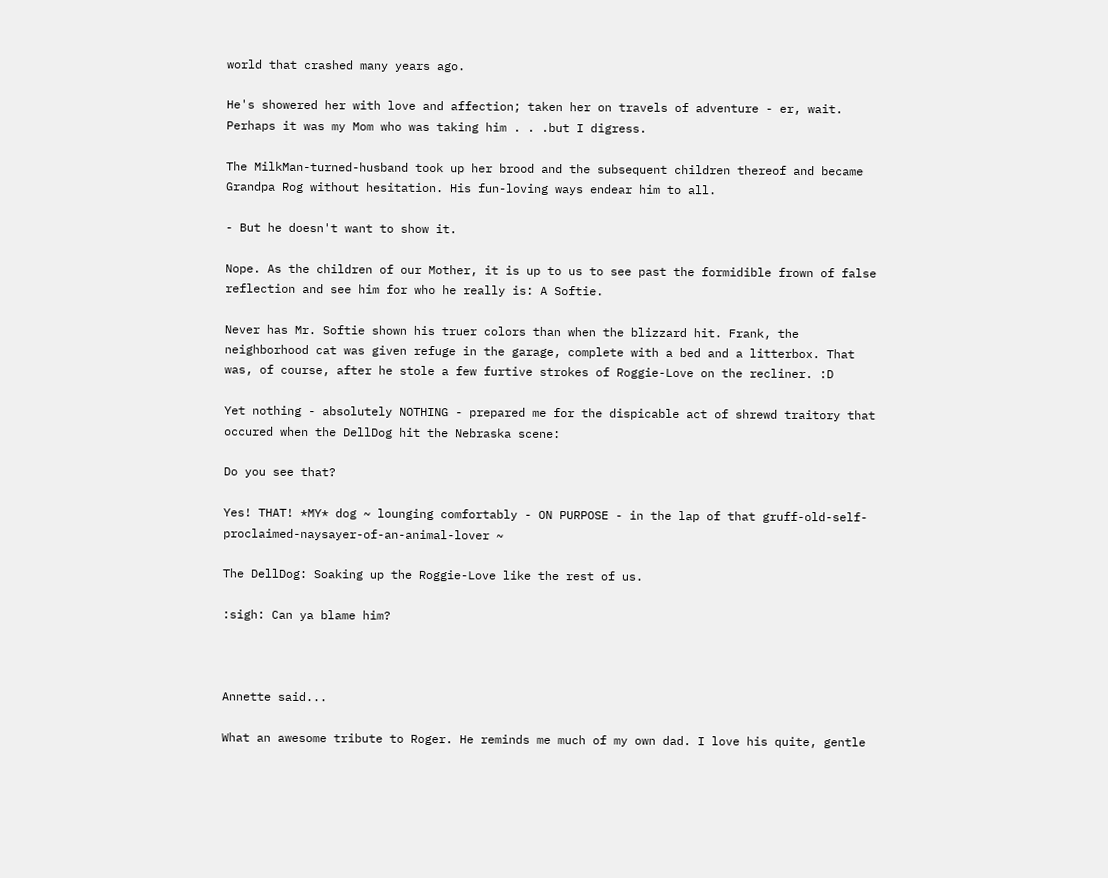world that crashed many years ago.

He's showered her with love and affection; taken her on travels of adventure - er, wait. Perhaps it was my Mom who was taking him . . .but I digress.

The MilkMan-turned-husband took up her brood and the subsequent children thereof and became Grandpa Rog without hesitation. His fun-loving ways endear him to all.

- But he doesn't want to show it.

Nope. As the children of our Mother, it is up to us to see past the formidible frown of false reflection and see him for who he really is: A Softie.

Never has Mr. Softie shown his truer colors than when the blizzard hit. Frank, the neighborhood cat was given refuge in the garage, complete with a bed and a litterbox. That was, of course, after he stole a few furtive strokes of Roggie-Love on the recliner. :D

Yet nothing - absolutely NOTHING - prepared me for the dispicable act of shrewd traitory that occured when the DellDog hit the Nebraska scene:

Do you see that?

Yes! THAT! *MY* dog ~ lounging comfortably - ON PURPOSE - in the lap of that gruff-old-self-proclaimed-naysayer-of-an-animal-lover ~

The DellDog: Soaking up the Roggie-Love like the rest of us.

:sigh: Can ya blame him?



Annette said...

What an awesome tribute to Roger. He reminds me much of my own dad. I love his quite, gentle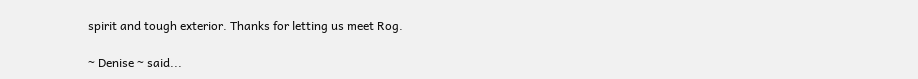spirit and tough exterior. Thanks for letting us meet Rog.

~ Denise ~ said...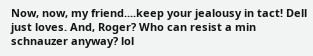Now, now, my friend....keep your jealousy in tact! Dell just loves. And, Roger? Who can resist a min schnauzer anyway? lol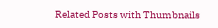Related Posts with Thumbnails